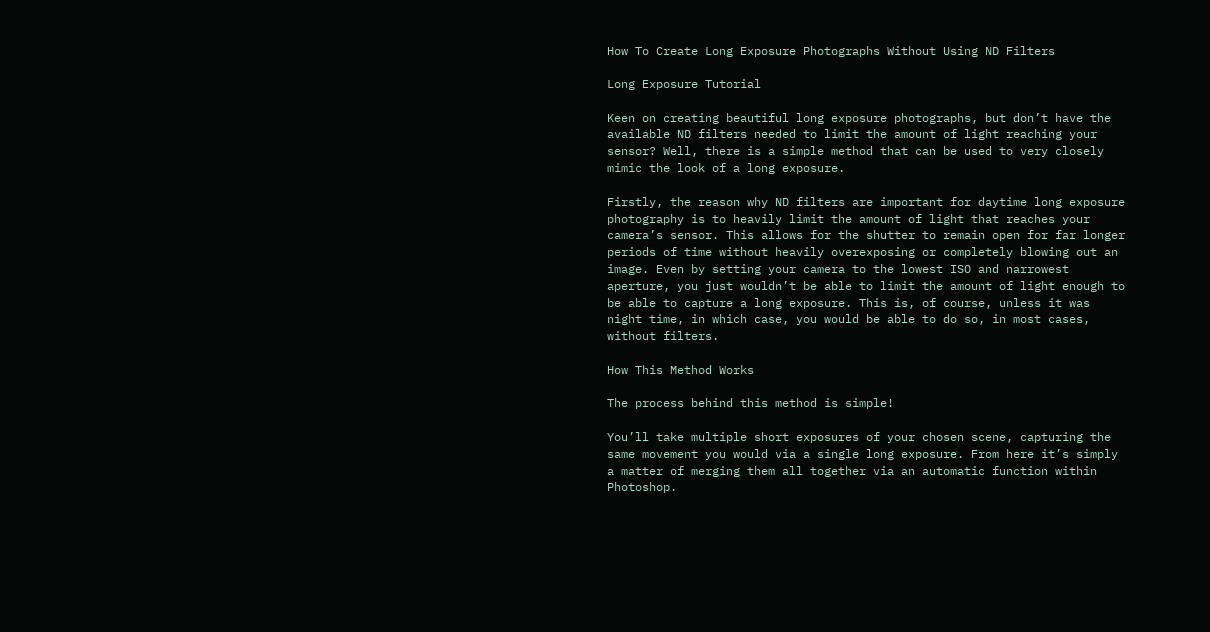How To Create Long Exposure Photographs Without Using ND Filters

Long Exposure Tutorial

Keen on creating beautiful long exposure photographs, but don’t have the available ND filters needed to limit the amount of light reaching your sensor? Well, there is a simple method that can be used to very closely mimic the look of a long exposure.

Firstly, the reason why ND filters are important for daytime long exposure photography is to heavily limit the amount of light that reaches your camera’s sensor. This allows for the shutter to remain open for far longer periods of time without heavily overexposing or completely blowing out an image. Even by setting your camera to the lowest ISO and narrowest aperture, you just wouldn’t be able to limit the amount of light enough to be able to capture a long exposure. This is, of course, unless it was night time, in which case, you would be able to do so, in most cases, without filters.

How This Method Works

The process behind this method is simple!

You’ll take multiple short exposures of your chosen scene, capturing the same movement you would via a single long exposure. From here it’s simply a matter of merging them all together via an automatic function within Photoshop.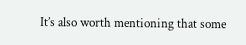It’s also worth mentioning that some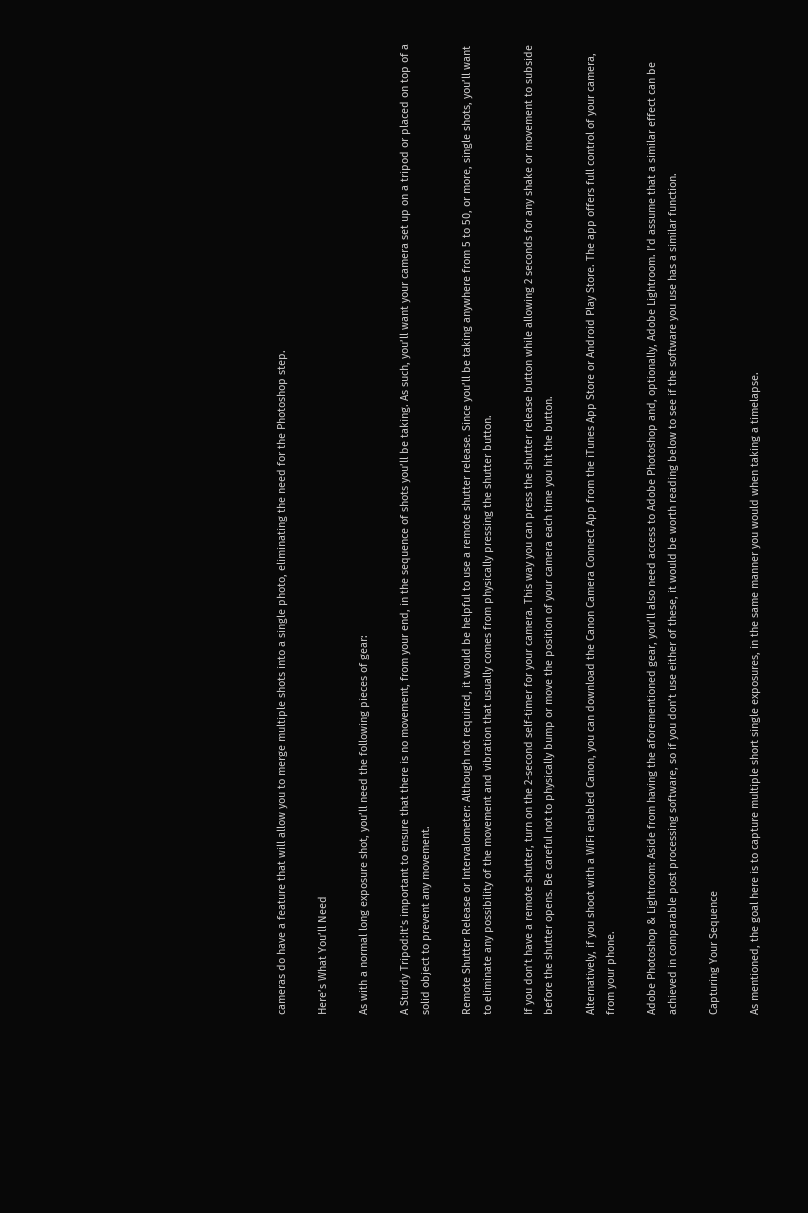cameras do have a feature that will allow you to merge multiple shots into a single photo, eliminating the need for the Photoshop step.

Here’s What You’ll Need

As with a normal long exposure shot, you’ll need the following pieces of gear:

A Sturdy Tripod:It’s important to ensure that there is no movement, from your end, in the sequence of shots you’ll be taking. As such, you’ll want your camera set up on a tripod or placed on top of a solid object to prevent any movement.

Remote Shutter Release or Intervalometer: Although not required, it would be helpful to use a remote shutter release. Since you’ll be taking anywhere from 5 to 50, or more, single shots, you’ll want to eliminate any possibility of the movement and vibration that usually comes from physically pressing the shutter button.

If you don’t have a remote shutter, turn on the 2-second self-timer for your camera. This way you can press the shutter release button while allowing 2 seconds for any shake or movement to subside before the shutter opens. Be careful not to physically bump or move the position of your camera each time you hit the button.

Alternatively, if you shoot with a WiFi enabled Canon, you can download the Canon Camera Connect App from the iTunes App Store or Android Play Store. The app offers full control of your camera, from your phone.

Adobe Photoshop & Lightroom: Aside from having the aforementioned gear, you’ll also need access to Adobe Photoshop and, optionally, Adobe Lightroom. I’d assume that a similar effect can be achieved in comparable post processing software, so if you don’t use either of these, it would be worth reading below to see if the software you use has a similar function.

Capturing Your Sequence

As mentioned, the goal here is to capture multiple short single exposures, in the same manner you would when taking a timelapse.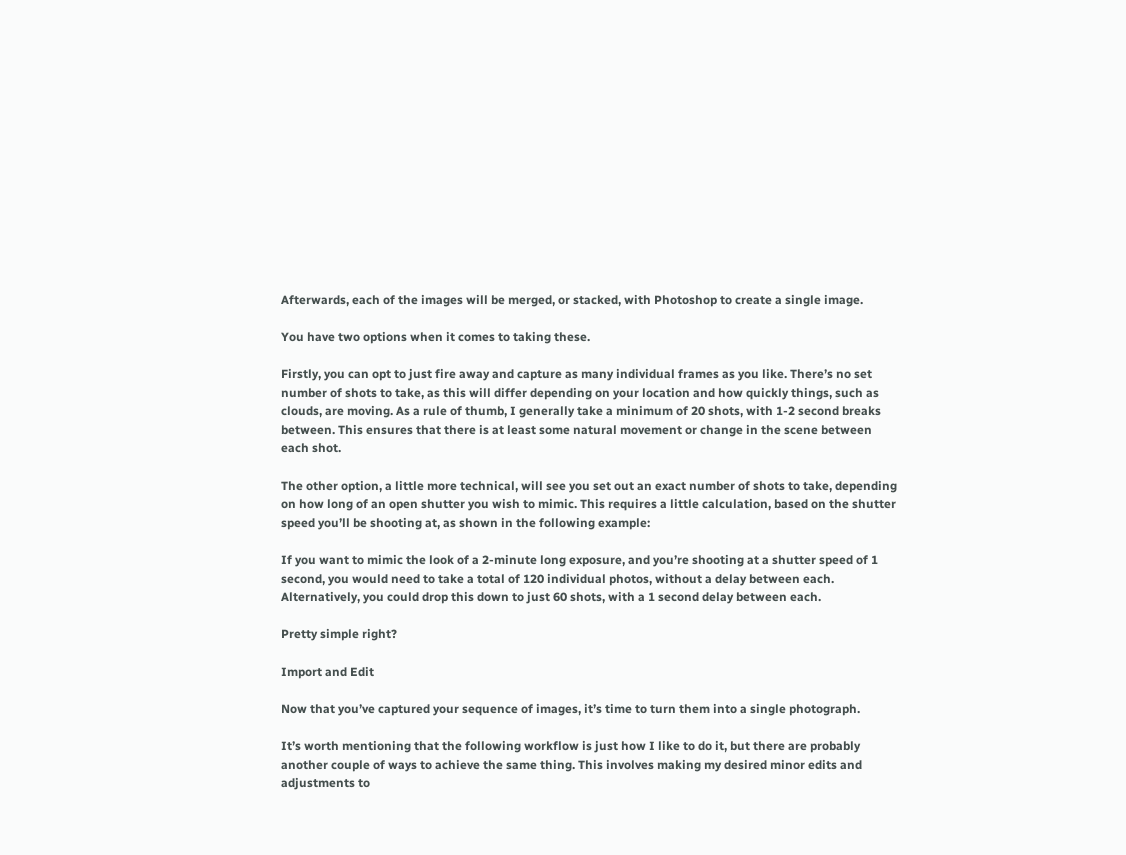Afterwards, each of the images will be merged, or stacked, with Photoshop to create a single image.

You have two options when it comes to taking these.

Firstly, you can opt to just fire away and capture as many individual frames as you like. There’s no set number of shots to take, as this will differ depending on your location and how quickly things, such as clouds, are moving. As a rule of thumb, I generally take a minimum of 20 shots, with 1-2 second breaks between. This ensures that there is at least some natural movement or change in the scene between each shot.

The other option, a little more technical, will see you set out an exact number of shots to take, depending on how long of an open shutter you wish to mimic. This requires a little calculation, based on the shutter speed you’ll be shooting at, as shown in the following example:

If you want to mimic the look of a 2-minute long exposure, and you’re shooting at a shutter speed of 1 second, you would need to take a total of 120 individual photos, without a delay between each. Alternatively, you could drop this down to just 60 shots, with a 1 second delay between each.

Pretty simple right?

Import and Edit

Now that you’ve captured your sequence of images, it’s time to turn them into a single photograph.

It’s worth mentioning that the following workflow is just how I like to do it, but there are probably another couple of ways to achieve the same thing. This involves making my desired minor edits and adjustments to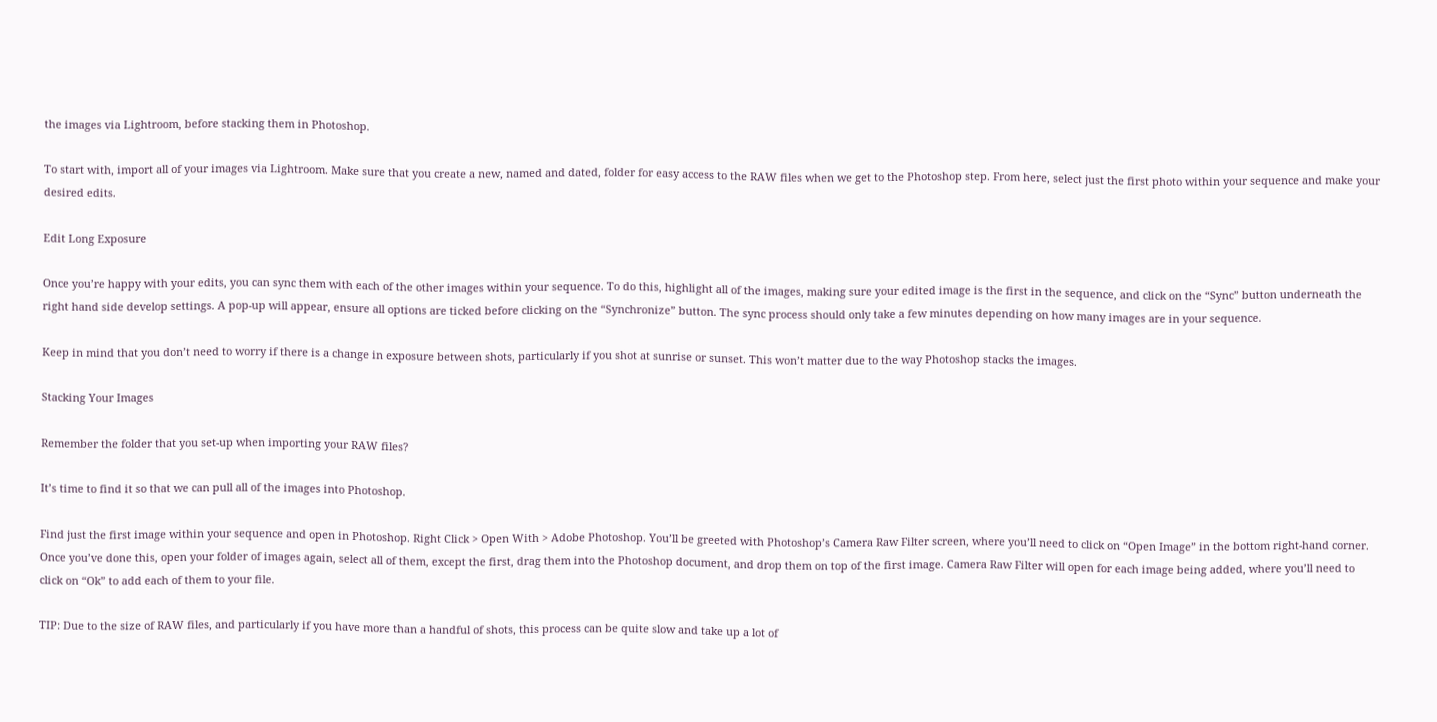the images via Lightroom, before stacking them in Photoshop.

To start with, import all of your images via Lightroom. Make sure that you create a new, named and dated, folder for easy access to the RAW files when we get to the Photoshop step. From here, select just the first photo within your sequence and make your desired edits.

Edit Long Exposure

Once you’re happy with your edits, you can sync them with each of the other images within your sequence. To do this, highlight all of the images, making sure your edited image is the first in the sequence, and click on the “Sync” button underneath the right hand side develop settings. A pop-up will appear, ensure all options are ticked before clicking on the “Synchronize” button. The sync process should only take a few minutes depending on how many images are in your sequence.

Keep in mind that you don’t need to worry if there is a change in exposure between shots, particularly if you shot at sunrise or sunset. This won’t matter due to the way Photoshop stacks the images.

Stacking Your Images

Remember the folder that you set-up when importing your RAW files?

It’s time to find it so that we can pull all of the images into Photoshop.

Find just the first image within your sequence and open in Photoshop. Right Click > Open With > Adobe Photoshop. You’ll be greeted with Photoshop’s Camera Raw Filter screen, where you’ll need to click on “Open Image” in the bottom right-hand corner. Once you’ve done this, open your folder of images again, select all of them, except the first, drag them into the Photoshop document, and drop them on top of the first image. Camera Raw Filter will open for each image being added, where you’ll need to click on “Ok” to add each of them to your file.

TIP: Due to the size of RAW files, and particularly if you have more than a handful of shots, this process can be quite slow and take up a lot of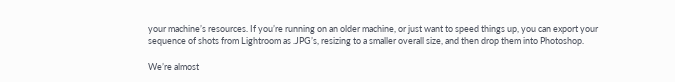your machine’s resources. If you’re running on an older machine, or just want to speed things up, you can export your sequence of shots from Lightroom as .JPG’s, resizing to a smaller overall size, and then drop them into Photoshop.

We’re almost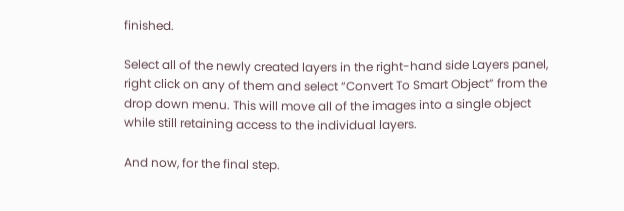finished.

Select all of the newly created layers in the right-hand side Layers panel, right click on any of them and select “Convert To Smart Object” from the drop down menu. This will move all of the images into a single object while still retaining access to the individual layers.

And now, for the final step.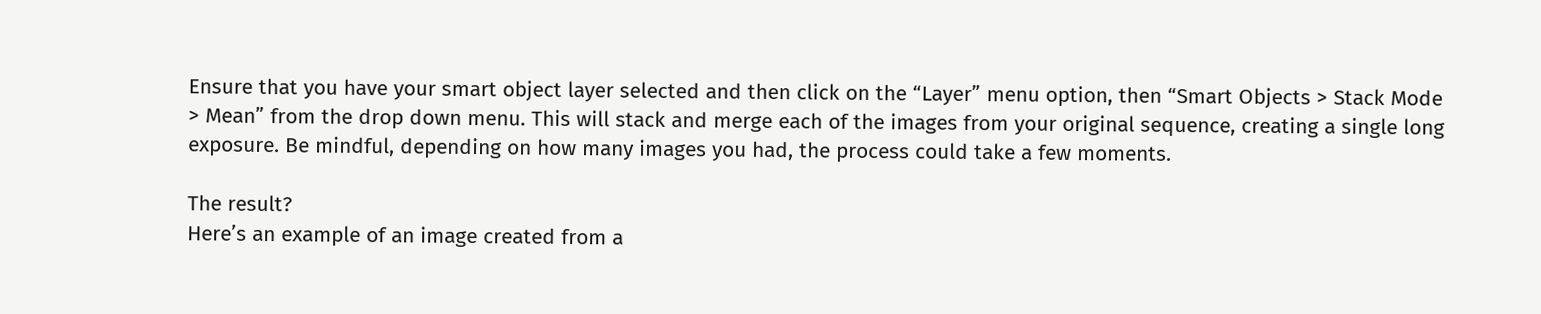Ensure that you have your smart object layer selected and then click on the “Layer” menu option, then “Smart Objects > Stack Mode > Mean” from the drop down menu. This will stack and merge each of the images from your original sequence, creating a single long exposure. Be mindful, depending on how many images you had, the process could take a few moments.

The result?
Here’s an example of an image created from a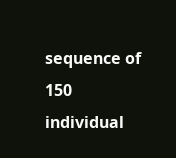sequence of 150 individual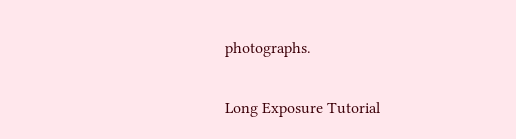photographs.

Long Exposure Tutorial